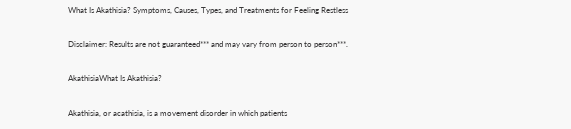What Is Akathisia? Symptoms, Causes, Types, and Treatments for Feeling Restless

Disclaimer: Results are not guaranteed*** and may vary from person to person***.

AkathisiaWhat Is Akathisia?

Akathisia, or acathisia, is a movement disorder in which patients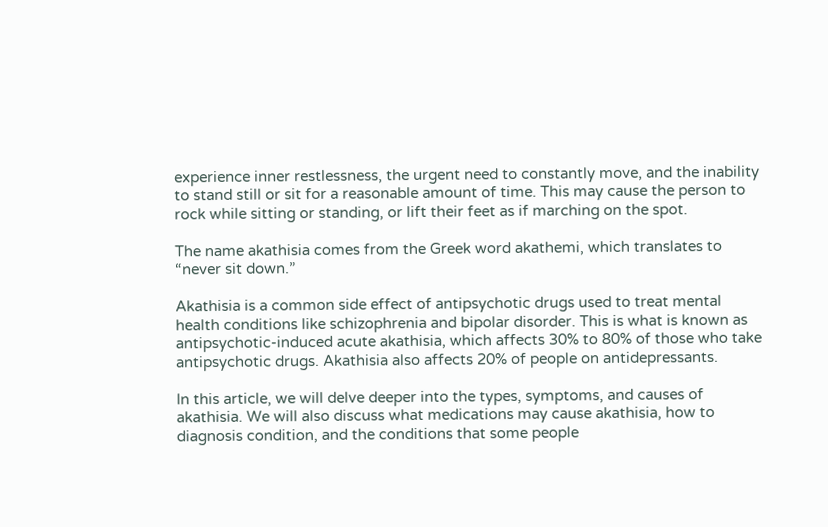experience inner restlessness, the urgent need to constantly move, and the inability to stand still or sit for a reasonable amount of time. This may cause the person to rock while sitting or standing, or lift their feet as if marching on the spot.

The name akathisia comes from the Greek word akathemi, which translates to “never sit down.”

Akathisia is a common side effect of antipsychotic drugs used to treat mental health conditions like schizophrenia and bipolar disorder. This is what is known as antipsychotic-induced acute akathisia, which affects 30% to 80% of those who take antipsychotic drugs. Akathisia also affects 20% of people on antidepressants.

In this article, we will delve deeper into the types, symptoms, and causes of akathisia. We will also discuss what medications may cause akathisia, how to diagnosis condition, and the conditions that some people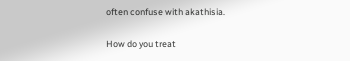often confuse with akathisia.

How do you treat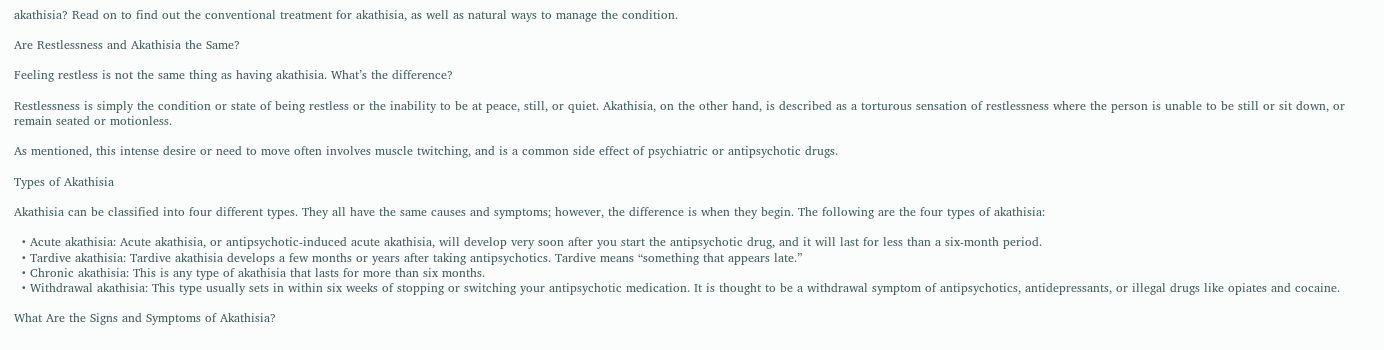akathisia? Read on to find out the conventional treatment for akathisia, as well as natural ways to manage the condition.

Are Restlessness and Akathisia the Same?

Feeling restless is not the same thing as having akathisia. What’s the difference?

Restlessness is simply the condition or state of being restless or the inability to be at peace, still, or quiet. Akathisia, on the other hand, is described as a torturous sensation of restlessness where the person is unable to be still or sit down, or remain seated or motionless.

As mentioned, this intense desire or need to move often involves muscle twitching, and is a common side effect of psychiatric or antipsychotic drugs.

Types of Akathisia

Akathisia can be classified into four different types. They all have the same causes and symptoms; however, the difference is when they begin. The following are the four types of akathisia:

  • Acute akathisia: Acute akathisia, or antipsychotic-induced acute akathisia, will develop very soon after you start the antipsychotic drug, and it will last for less than a six-month period.
  • Tardive akathisia: Tardive akathisia develops a few months or years after taking antipsychotics. Tardive means “something that appears late.”
  • Chronic akathisia: This is any type of akathisia that lasts for more than six months.
  • Withdrawal akathisia: This type usually sets in within six weeks of stopping or switching your antipsychotic medication. It is thought to be a withdrawal symptom of antipsychotics, antidepressants, or illegal drugs like opiates and cocaine.

What Are the Signs and Symptoms of Akathisia?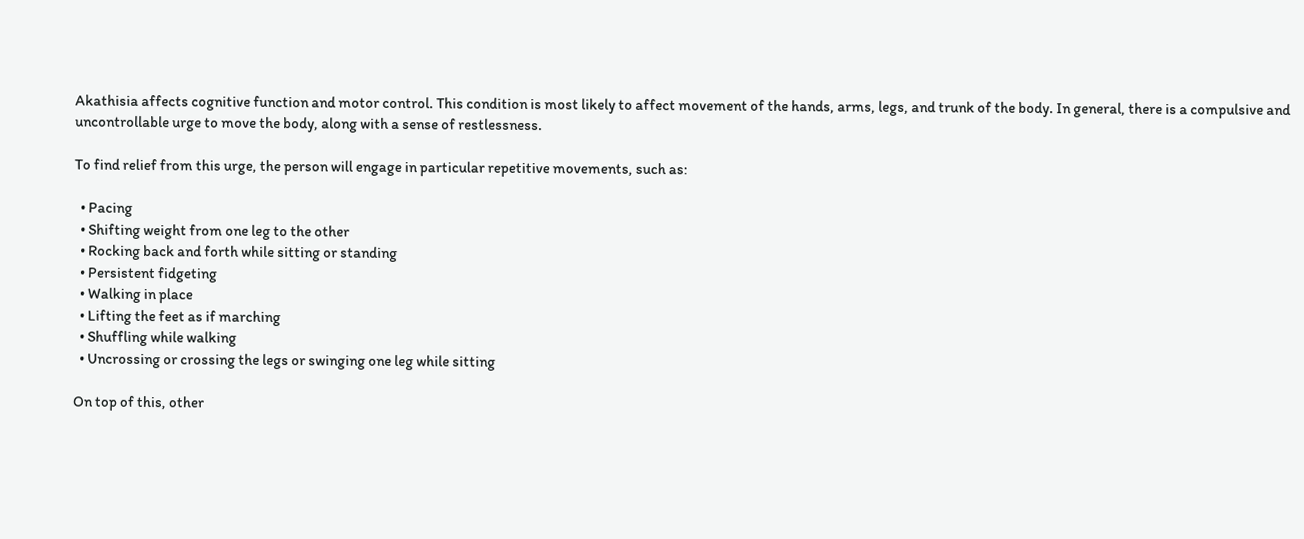Akathisia affects cognitive function and motor control. This condition is most likely to affect movement of the hands, arms, legs, and trunk of the body. In general, there is a compulsive and uncontrollable urge to move the body, along with a sense of restlessness.

To find relief from this urge, the person will engage in particular repetitive movements, such as:

  • Pacing
  • Shifting weight from one leg to the other
  • Rocking back and forth while sitting or standing
  • Persistent fidgeting
  • Walking in place
  • Lifting the feet as if marching
  • Shuffling while walking
  • Uncrossing or crossing the legs or swinging one leg while sitting

On top of this, other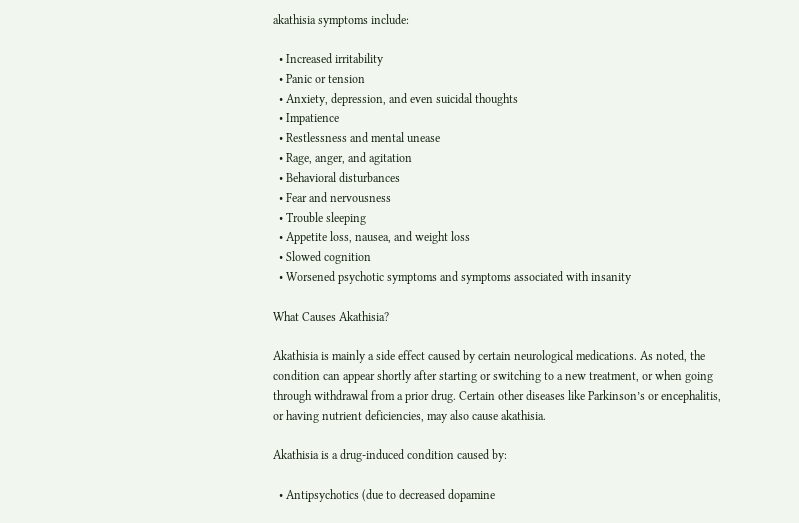akathisia symptoms include:

  • Increased irritability
  • Panic or tension
  • Anxiety, depression, and even suicidal thoughts
  • Impatience
  • Restlessness and mental unease
  • Rage, anger, and agitation
  • Behavioral disturbances
  • Fear and nervousness
  • Trouble sleeping
  • Appetite loss, nausea, and weight loss
  • Slowed cognition
  • Worsened psychotic symptoms and symptoms associated with insanity

What Causes Akathisia?

Akathisia is mainly a side effect caused by certain neurological medications. As noted, the condition can appear shortly after starting or switching to a new treatment, or when going through withdrawal from a prior drug. Certain other diseases like Parkinson’s or encephalitis, or having nutrient deficiencies, may also cause akathisia.

Akathisia is a drug-induced condition caused by:

  • Antipsychotics (due to decreased dopamine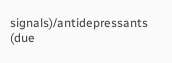signals)/antidepressants (due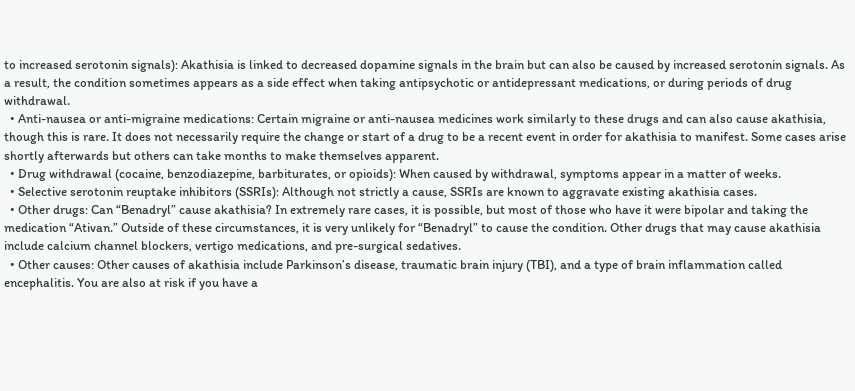to increased serotonin signals): Akathisia is linked to decreased dopamine signals in the brain but can also be caused by increased serotonin signals. As a result, the condition sometimes appears as a side effect when taking antipsychotic or antidepressant medications, or during periods of drug withdrawal.
  • Anti-nausea or anti-migraine medications: Certain migraine or anti-nausea medicines work similarly to these drugs and can also cause akathisia, though this is rare. It does not necessarily require the change or start of a drug to be a recent event in order for akathisia to manifest. Some cases arise shortly afterwards but others can take months to make themselves apparent.
  • Drug withdrawal (cocaine, benzodiazepine, barbiturates, or opioids): When caused by withdrawal, symptoms appear in a matter of weeks.
  • Selective serotonin reuptake inhibitors (SSRIs): Although not strictly a cause, SSRIs are known to aggravate existing akathisia cases.
  • Other drugs: Can “Benadryl” cause akathisia? In extremely rare cases, it is possible, but most of those who have it were bipolar and taking the medication “Ativan.” Outside of these circumstances, it is very unlikely for “Benadryl” to cause the condition. Other drugs that may cause akathisia include calcium channel blockers, vertigo medications, and pre-surgical sedatives.
  • Other causes: Other causes of akathisia include Parkinson’s disease, traumatic brain injury (TBI), and a type of brain inflammation called encephalitis. You are also at risk if you have a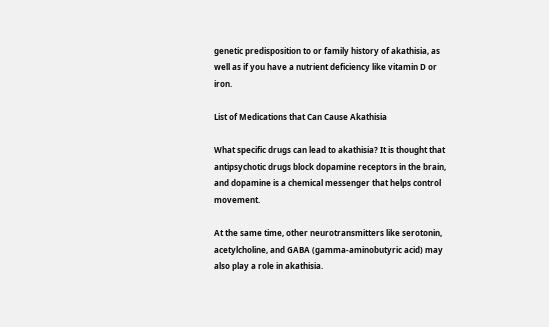genetic predisposition to or family history of akathisia, as well as if you have a nutrient deficiency like vitamin D or iron.

List of Medications that Can Cause Akathisia

What specific drugs can lead to akathisia? It is thought that antipsychotic drugs block dopamine receptors in the brain, and dopamine is a chemical messenger that helps control movement.

At the same time, other neurotransmitters like serotonin, acetylcholine, and GABA (gamma-aminobutyric acid) may also play a role in akathisia.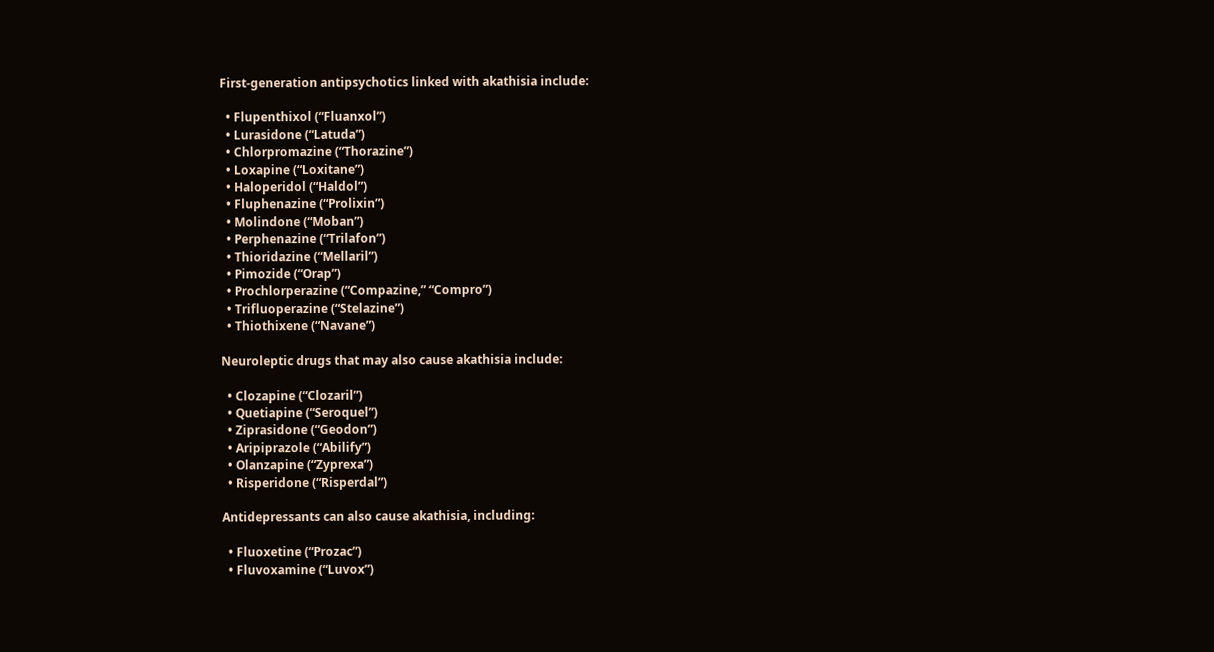First-generation antipsychotics linked with akathisia include:

  • Flupenthixol (“Fluanxol”)
  • Lurasidone (“Latuda”)
  • Chlorpromazine (“Thorazine”)
  • Loxapine (“Loxitane”)
  • Haloperidol (“Haldol”)
  • Fluphenazine (“Prolixin”)
  • Molindone (“Moban”)
  • Perphenazine (“Trilafon”)
  • Thioridazine (“Mellaril”)
  • Pimozide (“Orap”)
  • Prochlorperazine (“Compazine,” “Compro”)
  • Trifluoperazine (“Stelazine”)
  • Thiothixene (“Navane”)

Neuroleptic drugs that may also cause akathisia include:

  • Clozapine (“Clozaril”)
  • Quetiapine (“Seroquel”)
  • Ziprasidone (“Geodon”)
  • Aripiprazole (“Abilify”)
  • Olanzapine (“Zyprexa”)
  • Risperidone (“Risperdal”)

Antidepressants can also cause akathisia, including:

  • Fluoxetine (“Prozac”)
  • Fluvoxamine (“Luvox”)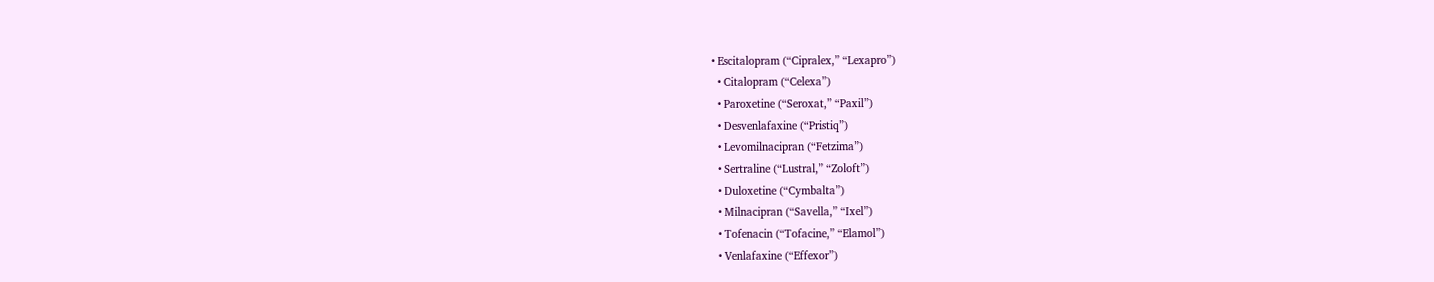• Escitalopram (“Cipralex,” “Lexapro”)
  • Citalopram (“Celexa”)
  • Paroxetine (“Seroxat,” “Paxil”)
  • Desvenlafaxine (“Pristiq”)
  • Levomilnacipran (“Fetzima”)
  • Sertraline (“Lustral,” “Zoloft”)
  • Duloxetine (“Cymbalta”)
  • Milnacipran (“Savella,” “Ixel”)
  • Tofenacin (“Tofacine,” “Elamol”)
  • Venlafaxine (“Effexor”)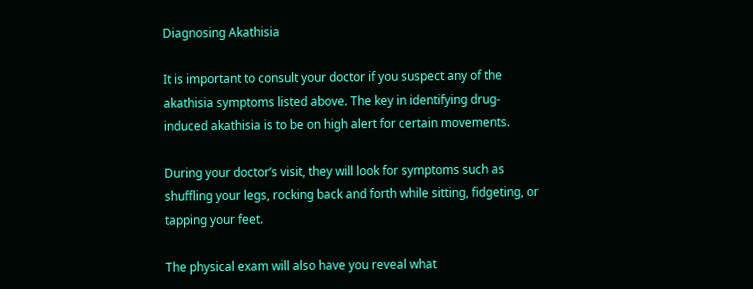Diagnosing Akathisia

It is important to consult your doctor if you suspect any of the akathisia symptoms listed above. The key in identifying drug-induced akathisia is to be on high alert for certain movements.

During your doctor’s visit, they will look for symptoms such as shuffling your legs, rocking back and forth while sitting, fidgeting, or tapping your feet.

The physical exam will also have you reveal what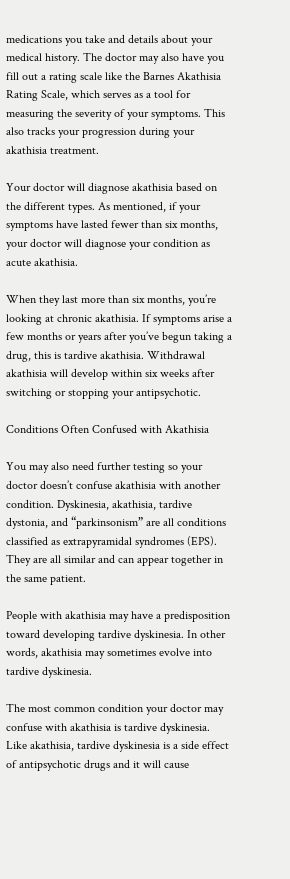medications you take and details about your medical history. The doctor may also have you fill out a rating scale like the Barnes Akathisia Rating Scale, which serves as a tool for measuring the severity of your symptoms. This also tracks your progression during your akathisia treatment.

Your doctor will diagnose akathisia based on the different types. As mentioned, if your symptoms have lasted fewer than six months, your doctor will diagnose your condition as acute akathisia.

When they last more than six months, you’re looking at chronic akathisia. If symptoms arise a few months or years after you’ve begun taking a drug, this is tardive akathisia. Withdrawal akathisia will develop within six weeks after switching or stopping your antipsychotic.

Conditions Often Confused with Akathisia

You may also need further testing so your doctor doesn’t confuse akathisia with another condition. Dyskinesia, akathisia, tardive dystonia, and “parkinsonism” are all conditions classified as extrapyramidal syndromes (EPS). They are all similar and can appear together in the same patient.

People with akathisia may have a predisposition toward developing tardive dyskinesia. In other words, akathisia may sometimes evolve into tardive dyskinesia.

The most common condition your doctor may confuse with akathisia is tardive dyskinesia. Like akathisia, tardive dyskinesia is a side effect of antipsychotic drugs and it will cause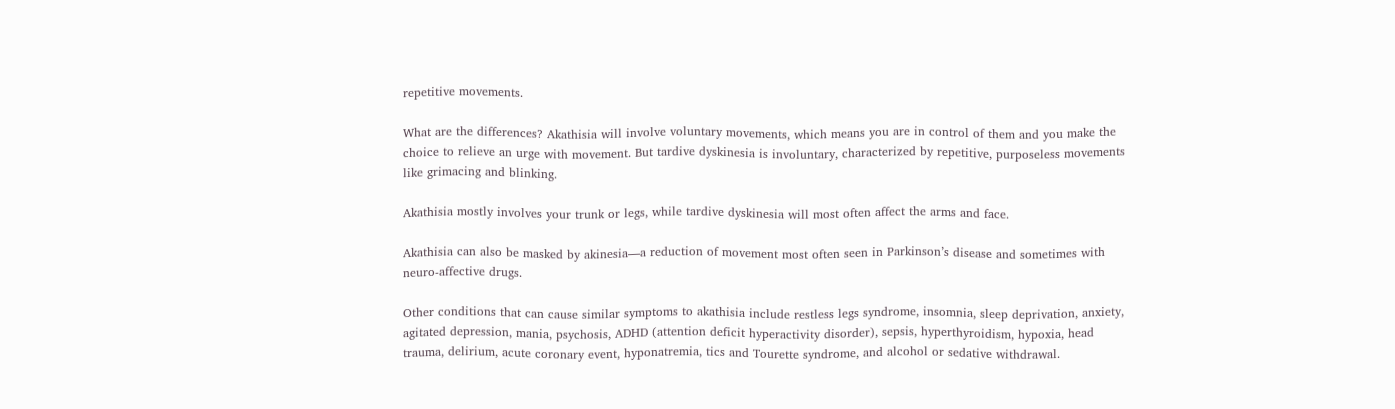repetitive movements.

What are the differences? Akathisia will involve voluntary movements, which means you are in control of them and you make the choice to relieve an urge with movement. But tardive dyskinesia is involuntary, characterized by repetitive, purposeless movements like grimacing and blinking.

Akathisia mostly involves your trunk or legs, while tardive dyskinesia will most often affect the arms and face.

Akathisia can also be masked by akinesia—a reduction of movement most often seen in Parkinson’s disease and sometimes with neuro-affective drugs.

Other conditions that can cause similar symptoms to akathisia include restless legs syndrome, insomnia, sleep deprivation, anxiety, agitated depression, mania, psychosis, ADHD (attention deficit hyperactivity disorder), sepsis, hyperthyroidism, hypoxia, head trauma, delirium, acute coronary event, hyponatremia, tics and Tourette syndrome, and alcohol or sedative withdrawal.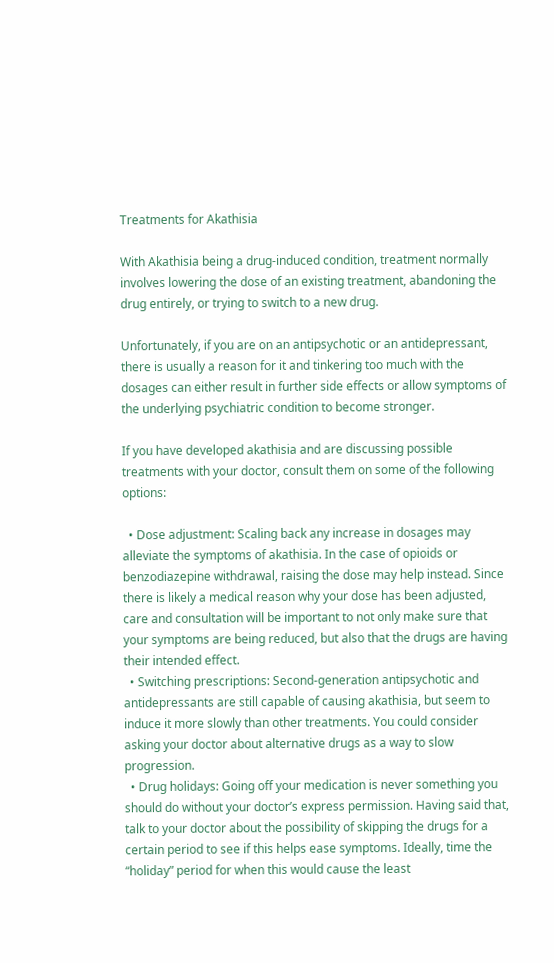Treatments for Akathisia

With Akathisia being a drug-induced condition, treatment normally involves lowering the dose of an existing treatment, abandoning the drug entirely, or trying to switch to a new drug.

Unfortunately, if you are on an antipsychotic or an antidepressant, there is usually a reason for it and tinkering too much with the dosages can either result in further side effects or allow symptoms of the underlying psychiatric condition to become stronger.

If you have developed akathisia and are discussing possible treatments with your doctor, consult them on some of the following options:

  • Dose adjustment: Scaling back any increase in dosages may alleviate the symptoms of akathisia. In the case of opioids or benzodiazepine withdrawal, raising the dose may help instead. Since there is likely a medical reason why your dose has been adjusted, care and consultation will be important to not only make sure that your symptoms are being reduced, but also that the drugs are having their intended effect.
  • Switching prescriptions: Second-generation antipsychotic and antidepressants are still capable of causing akathisia, but seem to induce it more slowly than other treatments. You could consider asking your doctor about alternative drugs as a way to slow progression.
  • Drug holidays: Going off your medication is never something you should do without your doctor’s express permission. Having said that, talk to your doctor about the possibility of skipping the drugs for a certain period to see if this helps ease symptoms. Ideally, time the “holiday” period for when this would cause the least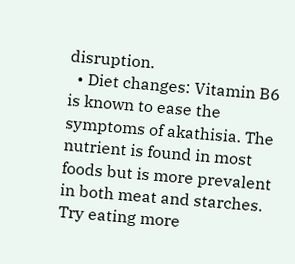disruption.
  • Diet changes: Vitamin B6 is known to ease the symptoms of akathisia. The nutrient is found in most foods but is more prevalent in both meat and starches. Try eating more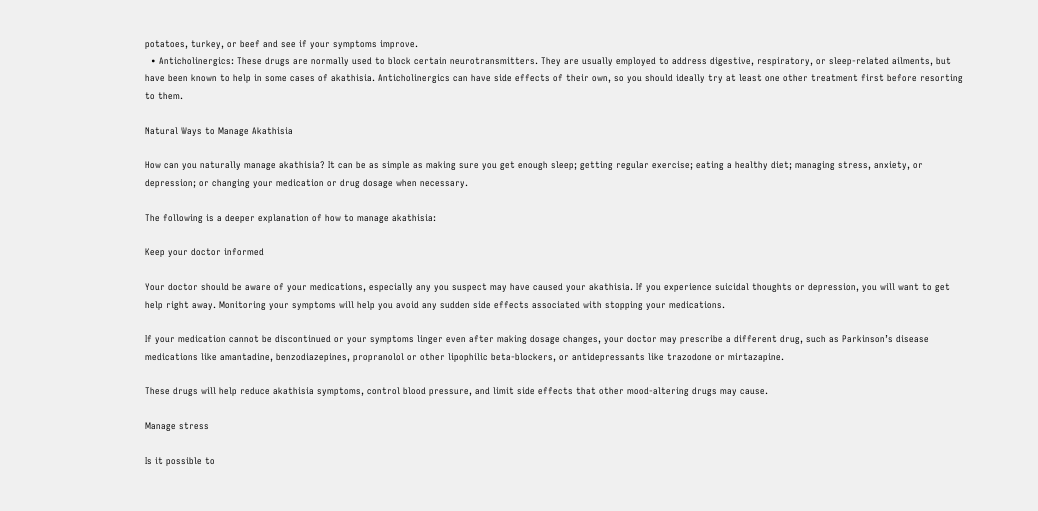potatoes, turkey, or beef and see if your symptoms improve.
  • Anticholinergics: These drugs are normally used to block certain neurotransmitters. They are usually employed to address digestive, respiratory, or sleep-related ailments, but have been known to help in some cases of akathisia. Anticholinergics can have side effects of their own, so you should ideally try at least one other treatment first before resorting to them.

Natural Ways to Manage Akathisia

How can you naturally manage akathisia? It can be as simple as making sure you get enough sleep; getting regular exercise; eating a healthy diet; managing stress, anxiety, or depression; or changing your medication or drug dosage when necessary.

The following is a deeper explanation of how to manage akathisia:

Keep your doctor informed

Your doctor should be aware of your medications, especially any you suspect may have caused your akathisia. If you experience suicidal thoughts or depression, you will want to get help right away. Monitoring your symptoms will help you avoid any sudden side effects associated with stopping your medications.

If your medication cannot be discontinued or your symptoms linger even after making dosage changes, your doctor may prescribe a different drug, such as Parkinson’s disease medications like amantadine, benzodiazepines, propranolol or other lipophilic beta-blockers, or antidepressants like trazodone or mirtazapine.

These drugs will help reduce akathisia symptoms, control blood pressure, and limit side effects that other mood-altering drugs may cause.

Manage stress

Is it possible to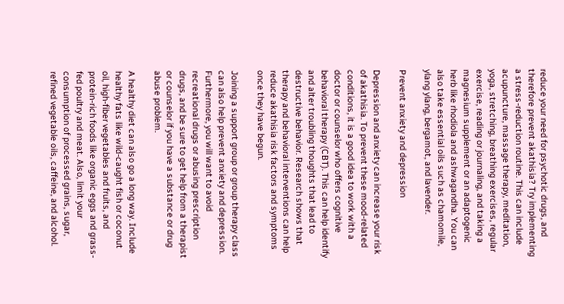reduce your need for psychotic drugs, and therefore prevent akathisia? Try implementing a stress-reduction routine. This can include acupuncture, massage therapy, meditation, yoga, stretching, breathing exercises, regular exercise, reading or journaling, and taking a magnesium supplement or an adaptogenic herb like rhodiola and ashwagandha. You can also take essential oils such as chamomile, ylang ylang, bergamot, and lavender.

Prevent anxiety and depression

Depression and anxiety can increase your risk of akathisia. To prevent these mood-related conditions, it is a good idea to work with a doctor or counselor who offers cognitive behavioral therapy (CBT). This can help identify and alter troubling thoughts that lead to destructive behavior. Research shows that therapy and behavioral interventions can help reduce akathisia risk factors and symptoms once they have begun.

Joining a support group or group therapy class can also help prevent anxiety and depression. Furthermore, you will want to avoid recreational drugs or abusing prescription drugs, and be sure to get help from a therapist or counselor if you have a substance or drug abuse problem.

A healthy diet can also go a long way. Include healthy fats like wild-caught fish or coconut oil, high-fiber vegetables and fruits, and protein-rich foods like organic eggs and grass-fed poultry and meat. Also, limit your consumption of processed grains, sugar, refined vegetable oils, caffeine, and alcohol.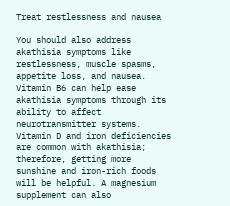Treat restlessness and nausea

You should also address akathisia symptoms like restlessness, muscle spasms, appetite loss, and nausea. Vitamin B6 can help ease akathisia symptoms through its ability to affect neurotransmitter systems. Vitamin D and iron deficiencies are common with akathisia; therefore, getting more sunshine and iron-rich foods will be helpful. A magnesium supplement can also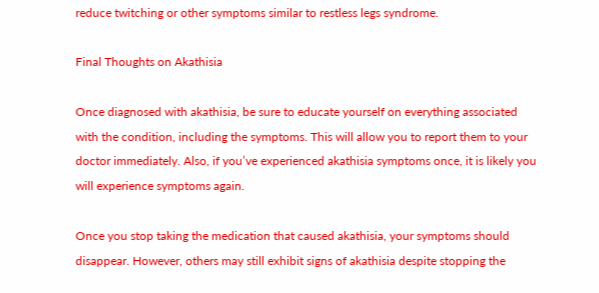reduce twitching or other symptoms similar to restless legs syndrome.

Final Thoughts on Akathisia

Once diagnosed with akathisia, be sure to educate yourself on everything associated with the condition, including the symptoms. This will allow you to report them to your doctor immediately. Also, if you’ve experienced akathisia symptoms once, it is likely you will experience symptoms again.

Once you stop taking the medication that caused akathisia, your symptoms should disappear. However, others may still exhibit signs of akathisia despite stopping the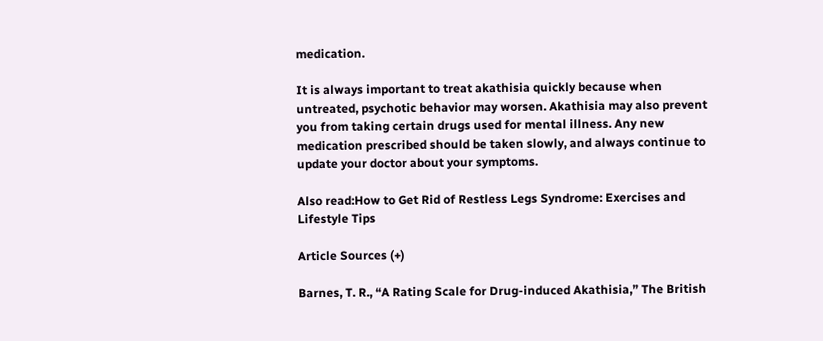medication.

It is always important to treat akathisia quickly because when untreated, psychotic behavior may worsen. Akathisia may also prevent you from taking certain drugs used for mental illness. Any new medication prescribed should be taken slowly, and always continue to update your doctor about your symptoms.

Also read:How to Get Rid of Restless Legs Syndrome: Exercises and Lifestyle Tips

Article Sources (+)

Barnes, T. R., “A Rating Scale for Drug-induced Akathisia,” The British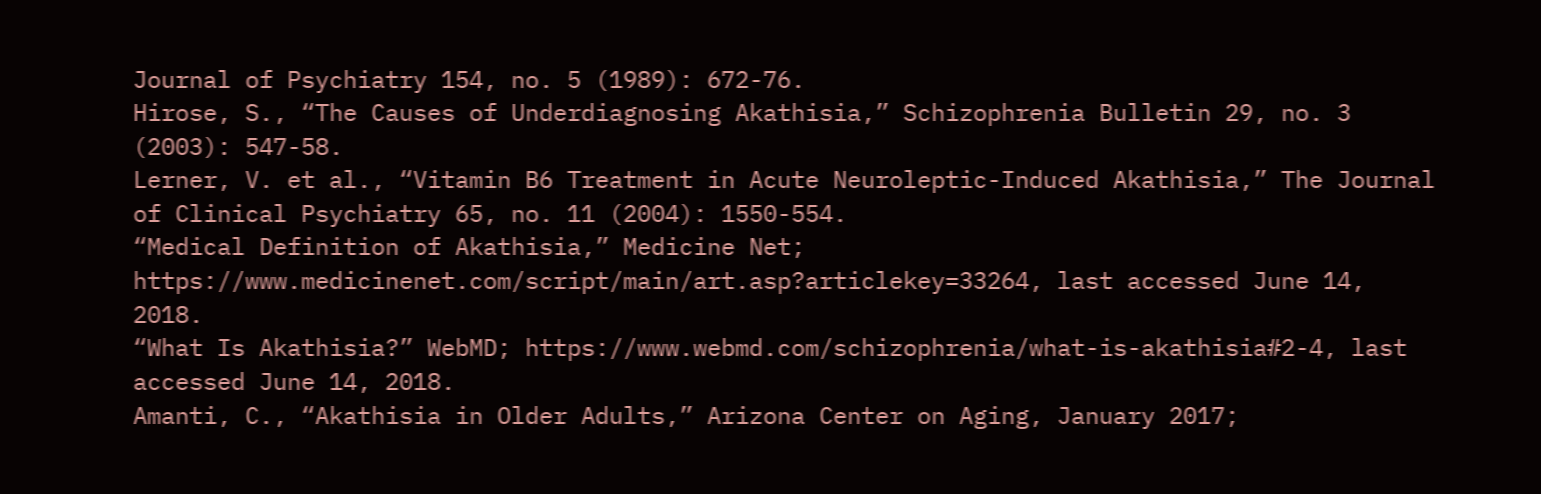Journal of Psychiatry 154, no. 5 (1989): 672-76.
Hirose, S., “The Causes of Underdiagnosing Akathisia,” Schizophrenia Bulletin 29, no. 3 (2003): 547-58.
Lerner, V. et al., “Vitamin B6 Treatment in Acute Neuroleptic-Induced Akathisia,” The Journal of Clinical Psychiatry 65, no. 11 (2004): 1550-554.
“Medical Definition of Akathisia,” Medicine Net; https://www.medicinenet.com/script/main/art.asp?articlekey=33264, last accessed June 14, 2018.
“What Is Akathisia?” WebMD; https://www.webmd.com/schizophrenia/what-is-akathisia#2-4, last accessed June 14, 2018.
Amanti, C., “Akathisia in Older Adults,” Arizona Center on Aging, January 2017;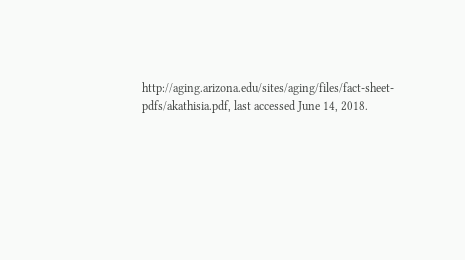http://aging.arizona.edu/sites/aging/files/fact-sheet-pdfs/akathisia.pdf, last accessed June 14, 2018.